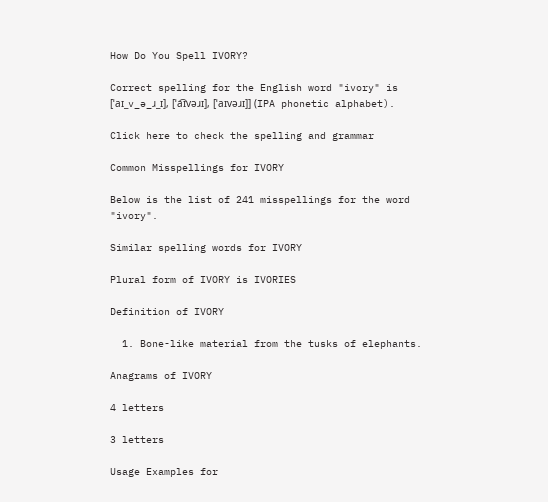How Do You Spell IVORY?

Correct spelling for the English word "ivory" is [ˈaɪ_v_ə_ɹ_ɪ], [ˈa͡ɪvəɹɪ], [ˈaɪvəɹɪ]] (IPA phonetic alphabet).

Click here to check the spelling and grammar

Common Misspellings for IVORY

Below is the list of 241 misspellings for the word "ivory".

Similar spelling words for IVORY

Plural form of IVORY is IVORIES

Definition of IVORY

  1. Bone-like material from the tusks of elephants.

Anagrams of IVORY

4 letters

3 letters

Usage Examples for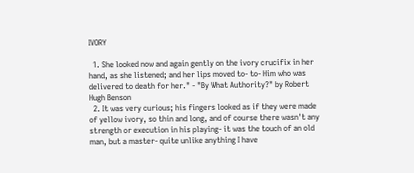IVORY

  1. She looked now and again gently on the ivory crucifix in her hand, as she listened; and her lips moved to- to- Him who was delivered to death for her." - "By What Authority?" by Robert Hugh Benson
  2. It was very curious; his fingers looked as if they were made of yellow ivory, so thin and long, and of course there wasn't any strength or execution in his playing- it was the touch of an old man, but a master- quite unlike anything I have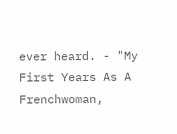ever heard. - "My First Years As A Frenchwoman,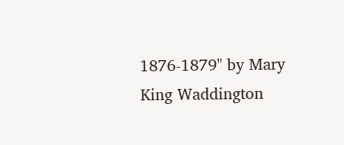1876-1879" by Mary King Waddington